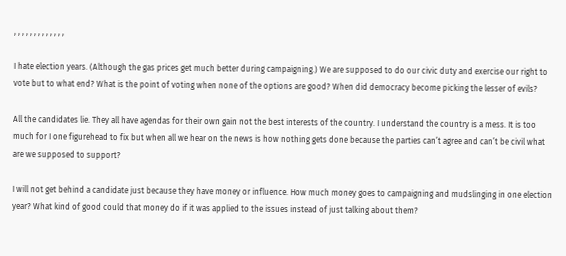, , , , , , , , , , , , ,

I hate election years. (Although the gas prices get much better during campaigning.) We are supposed to do our civic duty and exercise our right to vote but to what end? What is the point of voting when none of the options are good? When did democracy become picking the lesser of evils?

All the candidates lie. They all have agendas for their own gain not the best interests of the country. I understand the country is a mess. It is too much for I one figurehead to fix but when all we hear on the news is how nothing gets done because the parties can’t agree and can’t be civil what are we supposed to support?

I will not get behind a candidate just because they have money or influence. How much money goes to campaigning and mudslinging in one election year? What kind of good could that money do if it was applied to the issues instead of just talking about them?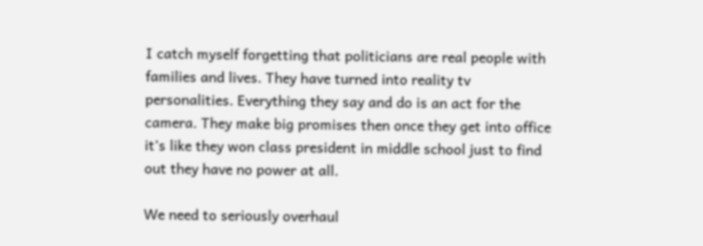I catch myself forgetting that politicians are real people with families and lives. They have turned into reality tv personalities. Everything they say and do is an act for the camera. They make big promises then once they get into office it’s like they won class president in middle school just to find out they have no power at all.

We need to seriously overhaul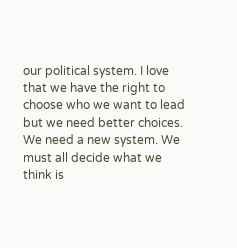our political system. I love that we have the right to choose who we want to lead but we need better choices. We need a new system. We must all decide what we think is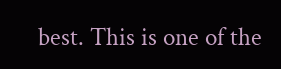best. This is one of the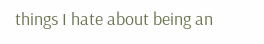things I hate about being an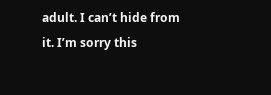adult. I can’t hide from it. I’m sorry this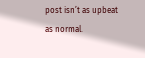post isn’t as upbeat as normal.